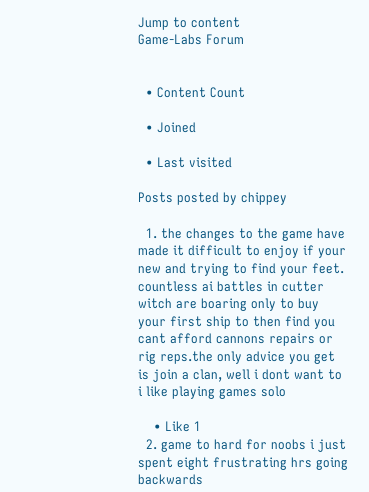Jump to content
Game-Labs Forum


  • Content Count

  • Joined

  • Last visited

Posts posted by chippey

  1. the changes to the game have made it difficult to enjoy if your new and trying to find your feet. countless ai battles in cutter witch are boaring only to buy your first ship to then find you cant afford cannons repairs or rig reps.the only advice you get is join a clan, well i dont want to i like playing games solo

    • Like 1
  2. game to hard for noobs i just spent eight frustrating hrs going backwards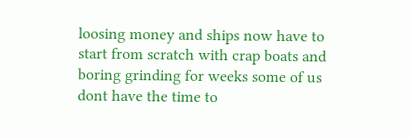loosing money and ships now have to start from scratch with crap boats and boring grinding for weeks some of us dont have the time to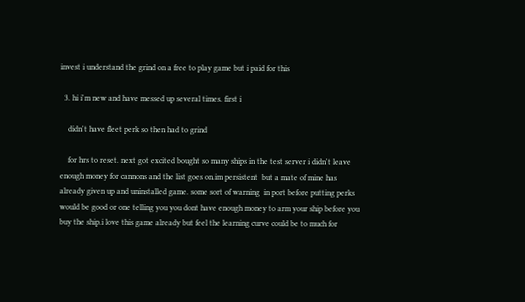invest i understand the grind on a free to play game but i paid for this

  3. hi i'm new and have messed up several times. first i

    didn't have fleet perk so then had to grind

    for hrs to reset. next got excited bought so many ships in the test server i didn't leave enough money for cannons and the list goes on.im persistent  but a mate of mine has already given up and uninstalled game. some sort of warning  in port before putting perks  would be good or one telling you you dont have enough money to arm your ship before you buy the ship.i love this game already but feel the learning curve could be to much for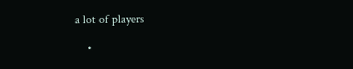a lot of players

    •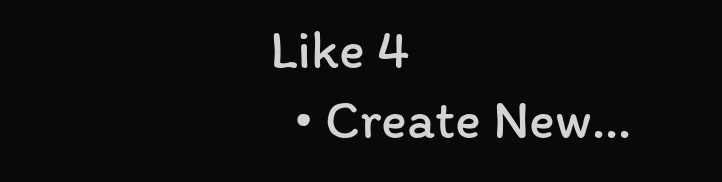Like 4
  • Create New...